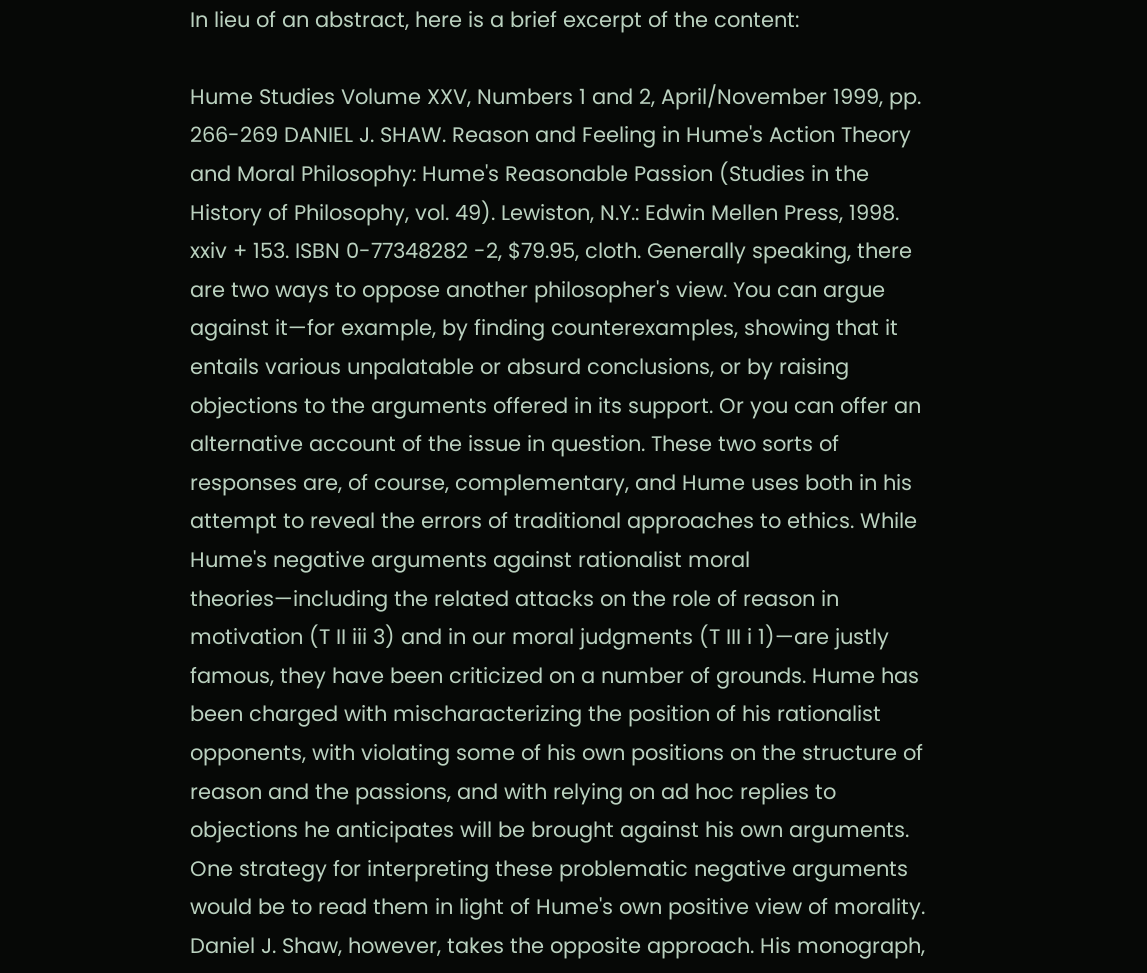In lieu of an abstract, here is a brief excerpt of the content:

Hume Studies Volume XXV, Numbers 1 and 2, April/November 1999, pp. 266-269 DANIEL J. SHAW. Reason and Feeling in Hume's Action Theory and Moral Philosophy: Hume's Reasonable Passion (Studies in the History of Philosophy, vol. 49). Lewiston, N.Y.: Edwin Mellen Press, 1998. xxiv + 153. ISBN 0-77348282 -2, $79.95, cloth. Generally speaking, there are two ways to oppose another philosopher's view. You can argue against it—for example, by finding counterexamples, showing that it entails various unpalatable or absurd conclusions, or by raising objections to the arguments offered in its support. Or you can offer an alternative account of the issue in question. These two sorts of responses are, of course, complementary, and Hume uses both in his attempt to reveal the errors of traditional approaches to ethics. While Hume's negative arguments against rationalist moral theories—including the related attacks on the role of reason in motivation (T II iii 3) and in our moral judgments (T III i 1)—are justly famous, they have been criticized on a number of grounds. Hume has been charged with mischaracterizing the position of his rationalist opponents, with violating some of his own positions on the structure of reason and the passions, and with relying on ad hoc replies to objections he anticipates will be brought against his own arguments. One strategy for interpreting these problematic negative arguments would be to read them in light of Hume's own positive view of morality. Daniel J. Shaw, however, takes the opposite approach. His monograph,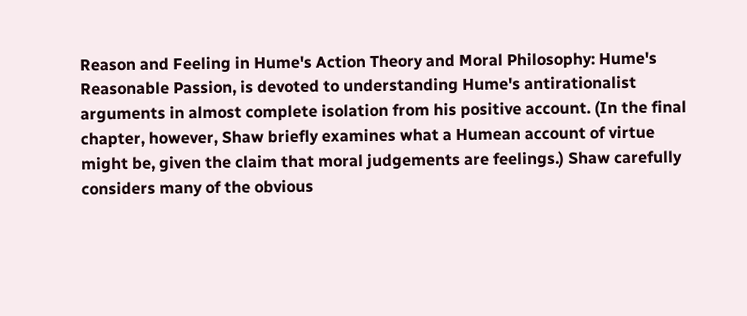Reason and Feeling in Hume's Action Theory and Moral Philosophy: Hume's Reasonable Passion, is devoted to understanding Hume's antirationalist arguments in almost complete isolation from his positive account. (In the final chapter, however, Shaw briefly examines what a Humean account of virtue might be, given the claim that moral judgements are feelings.) Shaw carefully considers many of the obvious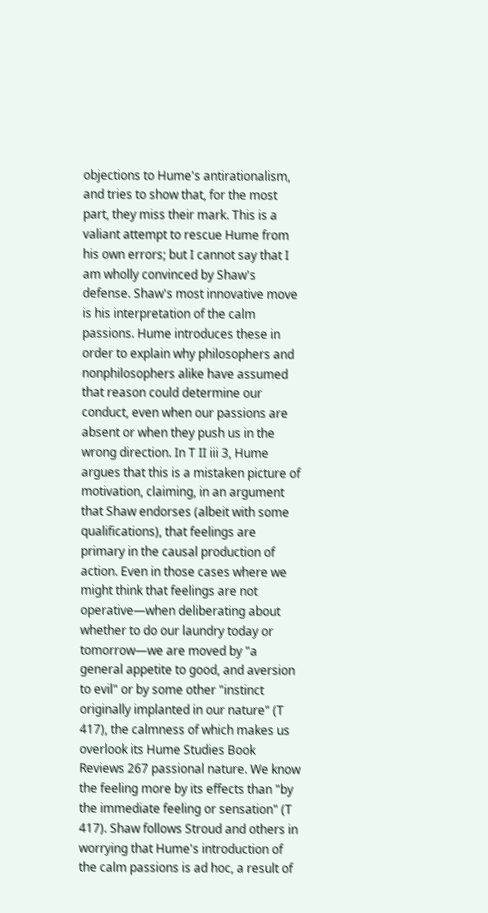objections to Hume's antirationalism, and tries to show that, for the most part, they miss their mark. This is a valiant attempt to rescue Hume from his own errors; but I cannot say that I am wholly convinced by Shaw's defense. Shaw's most innovative move is his interpretation of the calm passions. Hume introduces these in order to explain why philosophers and nonphilosophers alike have assumed that reason could determine our conduct, even when our passions are absent or when they push us in the wrong direction. In T II iii 3, Hume argues that this is a mistaken picture of motivation, claiming, in an argument that Shaw endorses (albeit with some qualifications), that feelings are primary in the causal production of action. Even in those cases where we might think that feelings are not operative—when deliberating about whether to do our laundry today or tomorrow—we are moved by "a general appetite to good, and aversion to evil" or by some other "instinct originally implanted in our nature" (T 417), the calmness of which makes us overlook its Hume Studies Book Reviews 267 passional nature. We know the feeling more by its effects than "by the immediate feeling or sensation" (T 417). Shaw follows Stroud and others in worrying that Hume's introduction of the calm passions is ad hoc, a result of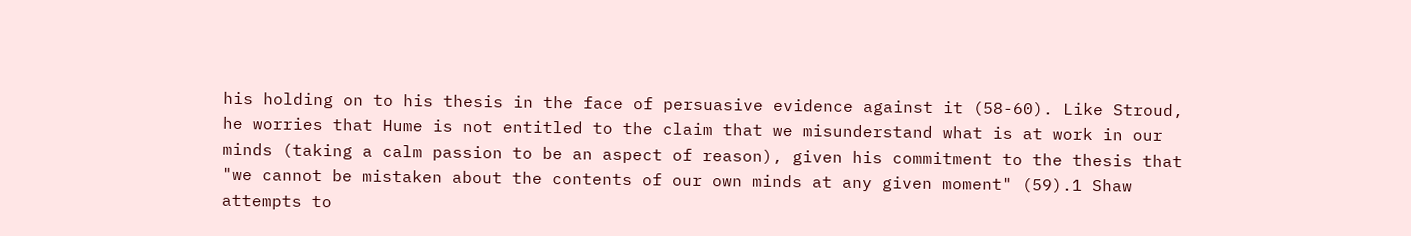his holding on to his thesis in the face of persuasive evidence against it (58-60). Like Stroud, he worries that Hume is not entitled to the claim that we misunderstand what is at work in our minds (taking a calm passion to be an aspect of reason), given his commitment to the thesis that "we cannot be mistaken about the contents of our own minds at any given moment" (59).1 Shaw attempts to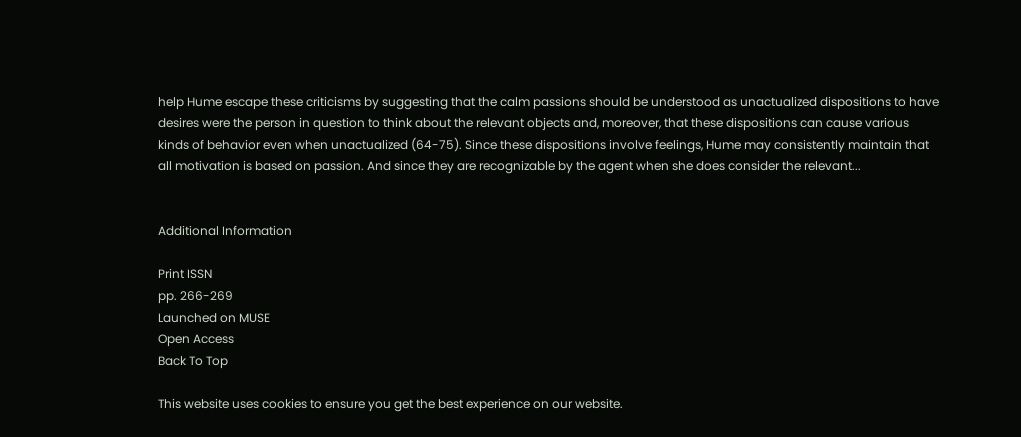help Hume escape these criticisms by suggesting that the calm passions should be understood as unactualized dispositions to have desires were the person in question to think about the relevant objects and, moreover, that these dispositions can cause various kinds of behavior even when unactualized (64-75). Since these dispositions involve feelings, Hume may consistently maintain that all motivation is based on passion. And since they are recognizable by the agent when she does consider the relevant...


Additional Information

Print ISSN
pp. 266-269
Launched on MUSE
Open Access
Back To Top

This website uses cookies to ensure you get the best experience on our website.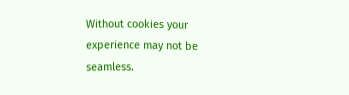Without cookies your experience may not be seamless.